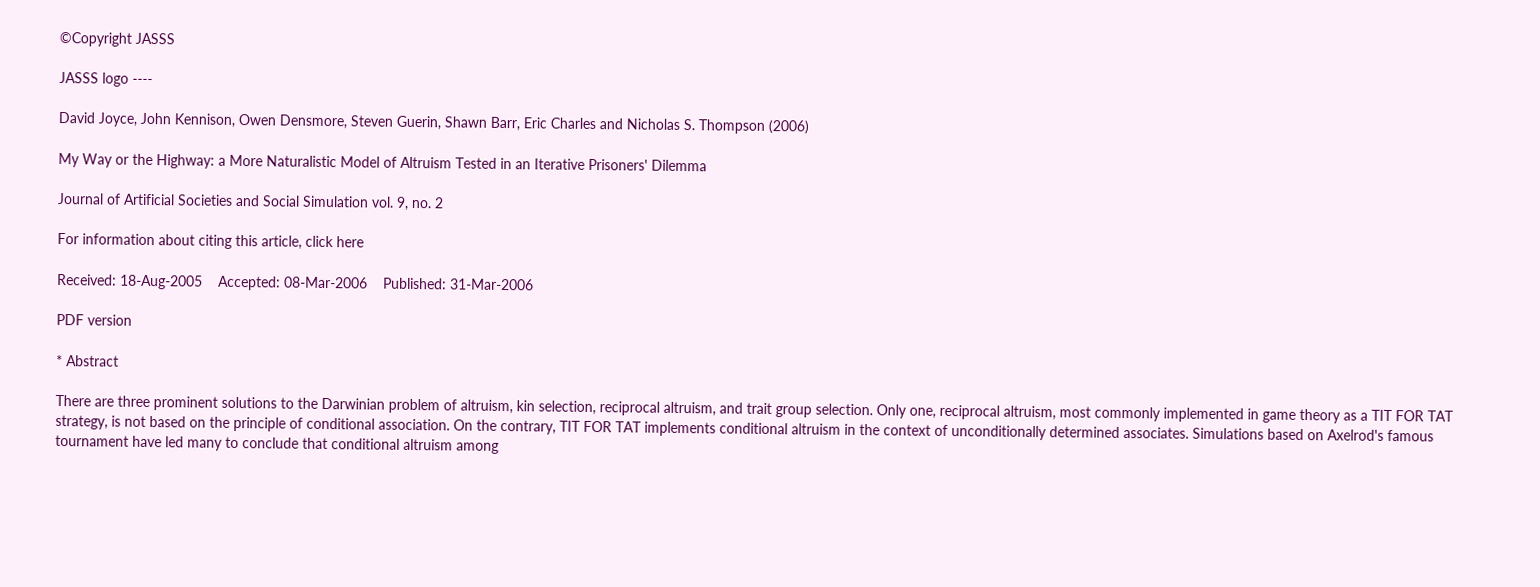©Copyright JASSS

JASSS logo ----

David Joyce, John Kennison, Owen Densmore, Steven Guerin, Shawn Barr, Eric Charles and Nicholas S. Thompson (2006)

My Way or the Highway: a More Naturalistic Model of Altruism Tested in an Iterative Prisoners' Dilemma

Journal of Artificial Societies and Social Simulation vol. 9, no. 2

For information about citing this article, click here

Received: 18-Aug-2005    Accepted: 08-Mar-2006    Published: 31-Mar-2006

PDF version

* Abstract

There are three prominent solutions to the Darwinian problem of altruism, kin selection, reciprocal altruism, and trait group selection. Only one, reciprocal altruism, most commonly implemented in game theory as a TIT FOR TAT strategy, is not based on the principle of conditional association. On the contrary, TIT FOR TAT implements conditional altruism in the context of unconditionally determined associates. Simulations based on Axelrod's famous tournament have led many to conclude that conditional altruism among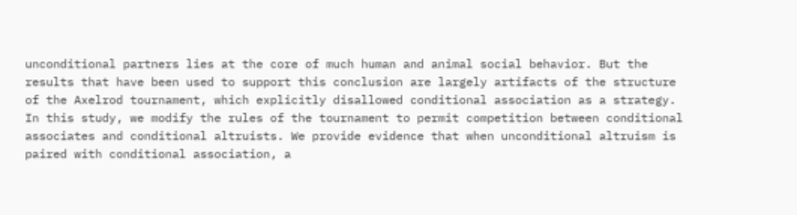unconditional partners lies at the core of much human and animal social behavior. But the results that have been used to support this conclusion are largely artifacts of the structure of the Axelrod tournament, which explicitly disallowed conditional association as a strategy. In this study, we modify the rules of the tournament to permit competition between conditional associates and conditional altruists. We provide evidence that when unconditional altruism is paired with conditional association, a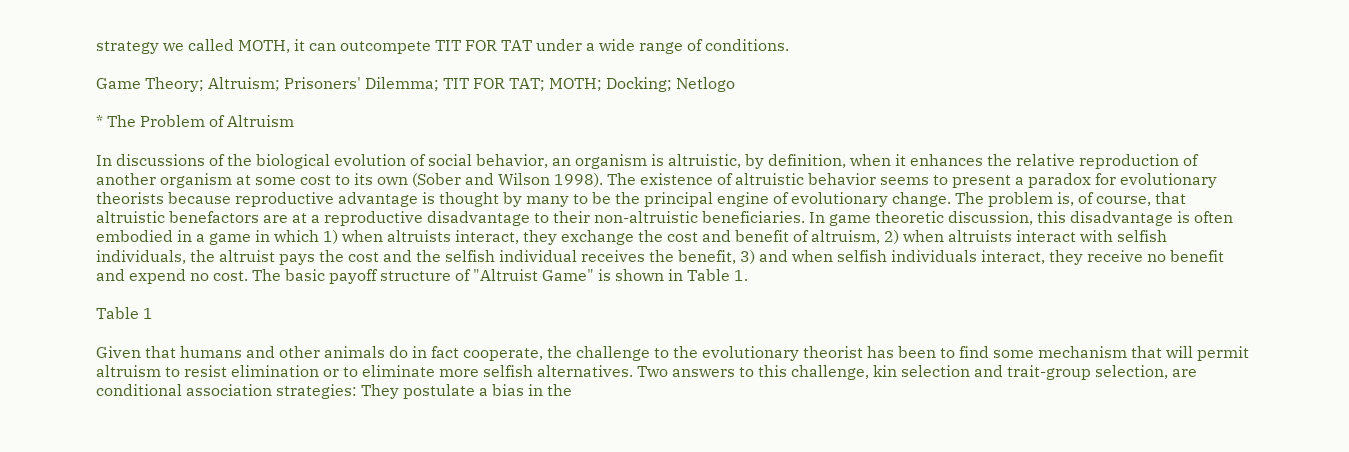strategy we called MOTH, it can outcompete TIT FOR TAT under a wide range of conditions.

Game Theory; Altruism; Prisoners' Dilemma; TIT FOR TAT; MOTH; Docking; Netlogo

* The Problem of Altruism

In discussions of the biological evolution of social behavior, an organism is altruistic, by definition, when it enhances the relative reproduction of another organism at some cost to its own (Sober and Wilson 1998). The existence of altruistic behavior seems to present a paradox for evolutionary theorists because reproductive advantage is thought by many to be the principal engine of evolutionary change. The problem is, of course, that altruistic benefactors are at a reproductive disadvantage to their non-altruistic beneficiaries. In game theoretic discussion, this disadvantage is often embodied in a game in which 1) when altruists interact, they exchange the cost and benefit of altruism, 2) when altruists interact with selfish individuals, the altruist pays the cost and the selfish individual receives the benefit, 3) and when selfish individuals interact, they receive no benefit and expend no cost. The basic payoff structure of "Altruist Game" is shown in Table 1.

Table 1

Given that humans and other animals do in fact cooperate, the challenge to the evolutionary theorist has been to find some mechanism that will permit altruism to resist elimination or to eliminate more selfish alternatives. Two answers to this challenge, kin selection and trait-group selection, are conditional association strategies: They postulate a bias in the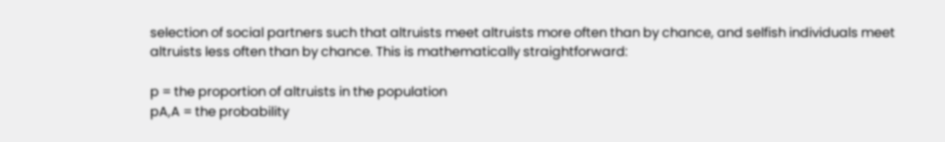selection of social partners such that altruists meet altruists more often than by chance, and selfish individuals meet altruists less often than by chance. This is mathematically straightforward:

p = the proportion of altruists in the population
pA,A = the probability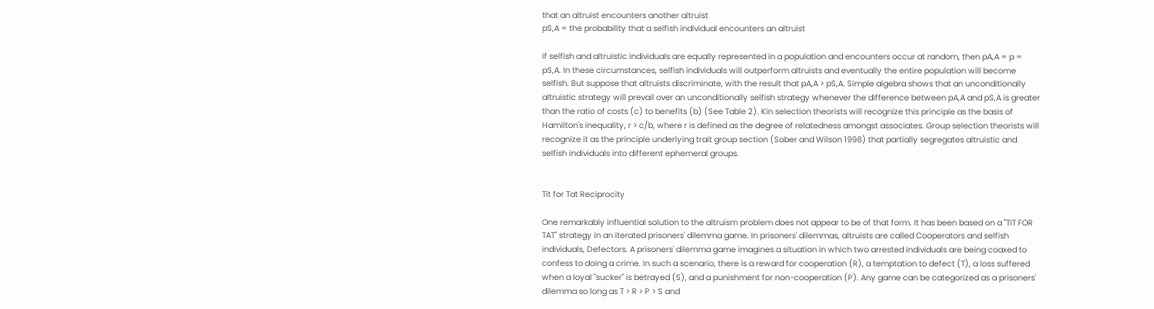that an altruist encounters another altruist
pS,A = the probability that a selfish individual encounters an altruist

If selfish and altruistic individuals are equally represented in a population and encounters occur at random, then pA,A = p = pS,A. In these circumstances, selfish individuals will outperform altruists and eventually the entire population will become selfish. But suppose that altruists discriminate, with the result that pA,A > pS,A. Simple algebra shows that an unconditionally altruistic strategy will prevail over an unconditionally selfish strategy whenever the difference between pA,A and pS,A is greater than the ratio of costs (c) to benefits (b) (See Table 2). Kin selection theorists will recognize this principle as the basis of Hamilton's inequality, r > c/b, where r is defined as the degree of relatedness amongst associates. Group selection theorists will recognize it as the principle underlying trait group section (Sober and Wilson 1998) that partially segregates altruistic and selfish individuals into different ephemeral groups.


Tit for Tat Reciprocity

One remarkably influential solution to the altruism problem does not appear to be of that form. It has been based on a "TIT FOR TAT" strategy in an iterated prisoners' dilemma game. In prisoners' dilemmas, altruists are called Cooperators and selfish individuals, Defectors. A prisoners' dilemma game imagines a situation in which two arrested individuals are being coaxed to confess to doing a crime. In such a scenario, there is a reward for cooperation (R), a temptation to defect (T), a loss suffered when a loyal "sucker" is betrayed (S), and a punishment for non-cooperation (P). Any game can be categorized as a prisoners' dilemma so long as T > R > P > S and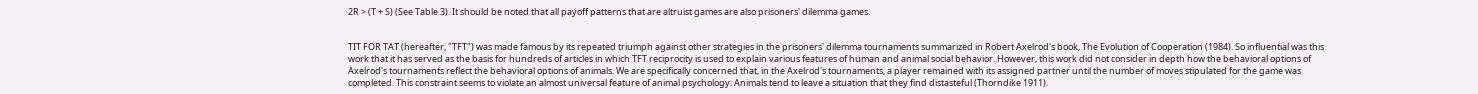2R > (T + S) (See Table 3). It should be noted that all payoff patterns that are altruist games are also prisoners' dilemma games.


TIT FOR TAT (hereafter, "TFT") was made famous by its repeated triumph against other strategies in the prisoners' dilemma tournaments summarized in Robert Axelrod's book, The Evolution of Cooperation (1984). So influential was this work that it has served as the basis for hundreds of articles in which TFT reciprocity is used to explain various features of human and animal social behavior. However, this work did not consider in depth how the behavioral options of Axelrod's tournaments reflect the behavioral options of animals. We are specifically concerned that, in the Axelrod's tournaments, a player remained with its assigned partner until the number of moves stipulated for the game was completed. This constraint seems to violate an almost universal feature of animal psychology: Animals tend to leave a situation that they find distasteful (Thorndike 1911).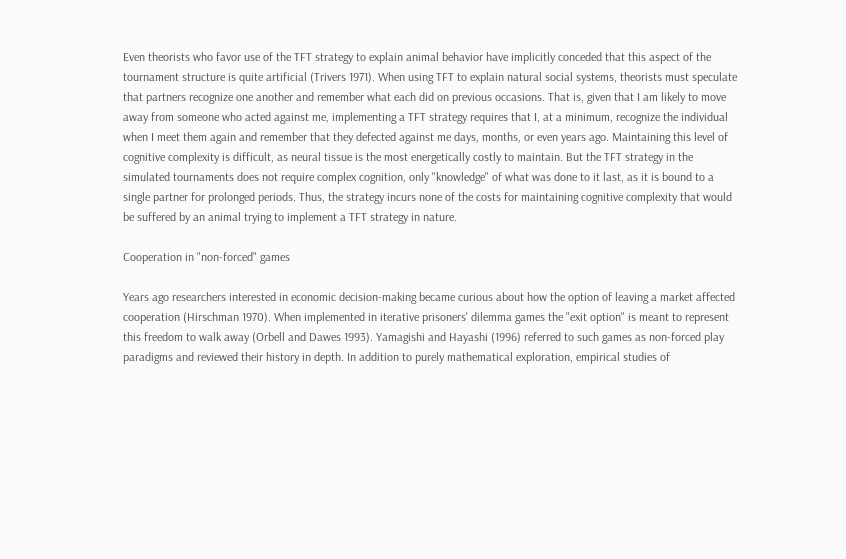Even theorists who favor use of the TFT strategy to explain animal behavior have implicitly conceded that this aspect of the tournament structure is quite artificial (Trivers 1971). When using TFT to explain natural social systems, theorists must speculate that partners recognize one another and remember what each did on previous occasions. That is, given that I am likely to move away from someone who acted against me, implementing a TFT strategy requires that I, at a minimum, recognize the individual when I meet them again and remember that they defected against me days, months, or even years ago. Maintaining this level of cognitive complexity is difficult, as neural tissue is the most energetically costly to maintain. But the TFT strategy in the simulated tournaments does not require complex cognition, only "knowledge" of what was done to it last, as it is bound to a single partner for prolonged periods. Thus, the strategy incurs none of the costs for maintaining cognitive complexity that would be suffered by an animal trying to implement a TFT strategy in nature.

Cooperation in "non-forced" games

Years ago researchers interested in economic decision-making became curious about how the option of leaving a market affected cooperation (Hirschman 1970). When implemented in iterative prisoners' dilemma games the "exit option" is meant to represent this freedom to walk away (Orbell and Dawes 1993). Yamagishi and Hayashi (1996) referred to such games as non-forced play paradigms and reviewed their history in depth. In addition to purely mathematical exploration, empirical studies of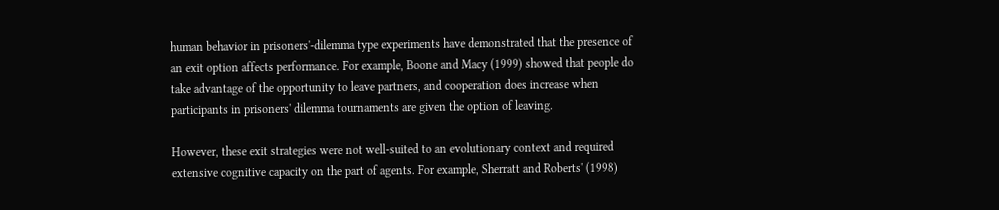human behavior in prisoners'-dilemma type experiments have demonstrated that the presence of an exit option affects performance. For example, Boone and Macy (1999) showed that people do take advantage of the opportunity to leave partners, and cooperation does increase when participants in prisoners' dilemma tournaments are given the option of leaving.

However, these exit strategies were not well-suited to an evolutionary context and required extensive cognitive capacity on the part of agents. For example, Sherratt and Roberts' (1998)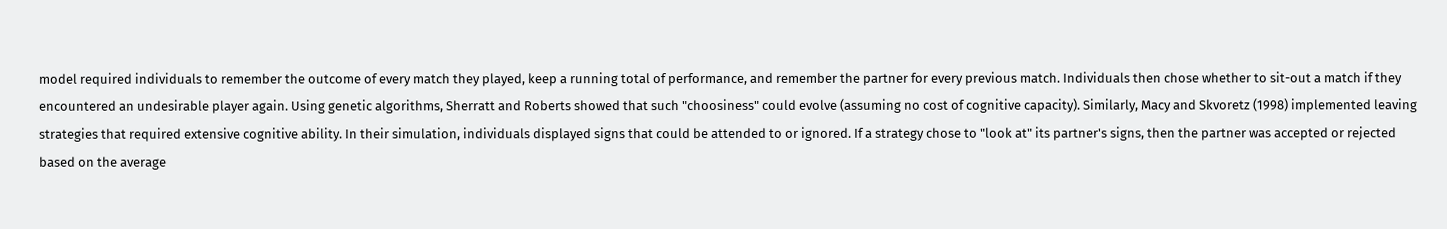model required individuals to remember the outcome of every match they played, keep a running total of performance, and remember the partner for every previous match. Individuals then chose whether to sit-out a match if they encountered an undesirable player again. Using genetic algorithms, Sherratt and Roberts showed that such "choosiness" could evolve (assuming no cost of cognitive capacity). Similarly, Macy and Skvoretz (1998) implemented leaving strategies that required extensive cognitive ability. In their simulation, individuals displayed signs that could be attended to or ignored. If a strategy chose to "look at" its partner's signs, then the partner was accepted or rejected based on the average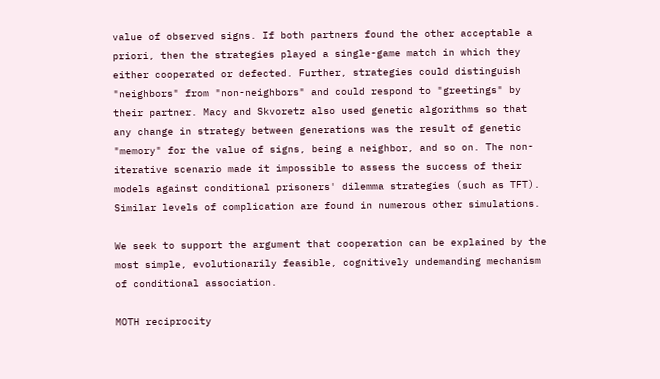value of observed signs. If both partners found the other acceptable a priori, then the strategies played a single-game match in which they either cooperated or defected. Further, strategies could distinguish "neighbors" from "non-neighbors" and could respond to "greetings" by their partner. Macy and Skvoretz also used genetic algorithms so that any change in strategy between generations was the result of genetic "memory" for the value of signs, being a neighbor, and so on. The non-iterative scenario made it impossible to assess the success of their models against conditional prisoners' dilemma strategies (such as TFT). Similar levels of complication are found in numerous other simulations.

We seek to support the argument that cooperation can be explained by the most simple, evolutionarily feasible, cognitively undemanding mechanism of conditional association.

MOTH reciprocity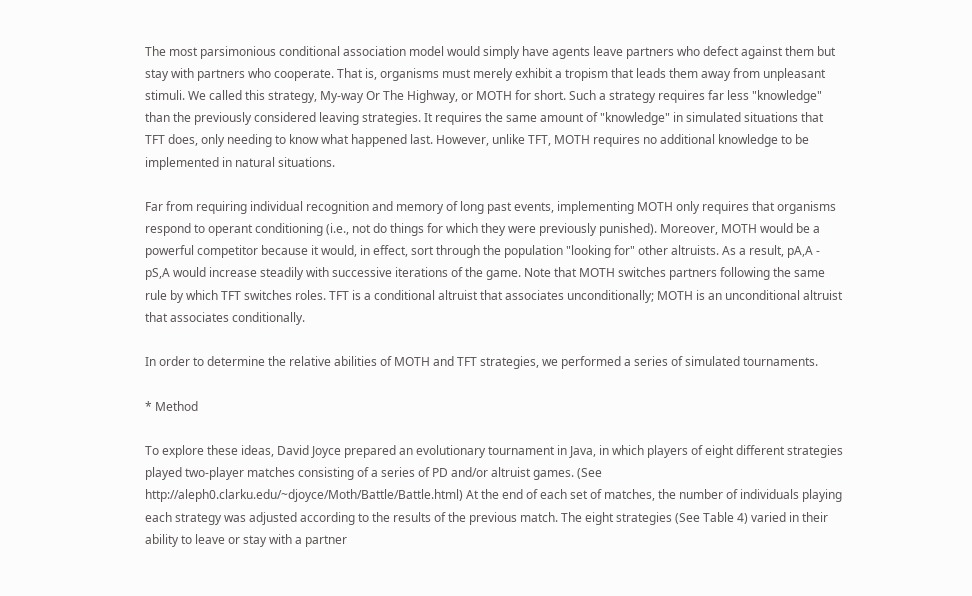The most parsimonious conditional association model would simply have agents leave partners who defect against them but stay with partners who cooperate. That is, organisms must merely exhibit a tropism that leads them away from unpleasant stimuli. We called this strategy, My-way Or The Highway, or MOTH for short. Such a strategy requires far less "knowledge" than the previously considered leaving strategies. It requires the same amount of "knowledge" in simulated situations that TFT does, only needing to know what happened last. However, unlike TFT, MOTH requires no additional knowledge to be implemented in natural situations.

Far from requiring individual recognition and memory of long past events, implementing MOTH only requires that organisms respond to operant conditioning (i.e., not do things for which they were previously punished). Moreover, MOTH would be a powerful competitor because it would, in effect, sort through the population "looking for" other altruists. As a result, pA,A - pS,A would increase steadily with successive iterations of the game. Note that MOTH switches partners following the same rule by which TFT switches roles. TFT is a conditional altruist that associates unconditionally; MOTH is an unconditional altruist that associates conditionally.

In order to determine the relative abilities of MOTH and TFT strategies, we performed a series of simulated tournaments.

* Method

To explore these ideas, David Joyce prepared an evolutionary tournament in Java, in which players of eight different strategies played two-player matches consisting of a series of PD and/or altruist games. (See http://aleph0.clarku.edu/~djoyce/Moth/Battle/Battle.html) At the end of each set of matches, the number of individuals playing each strategy was adjusted according to the results of the previous match. The eight strategies (See Table 4) varied in their ability to leave or stay with a partner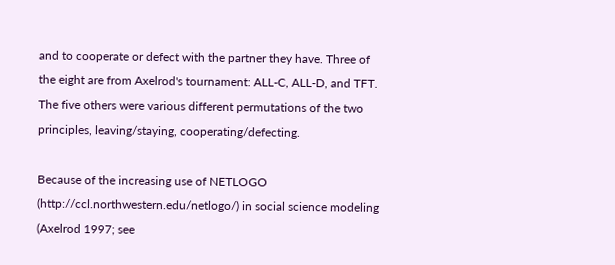and to cooperate or defect with the partner they have. Three of the eight are from Axelrod's tournament: ALL-C, ALL-D, and TFT. The five others were various different permutations of the two principles, leaving/staying, cooperating/defecting.

Because of the increasing use of NETLOGO (http://ccl.northwestern.edu/netlogo/) in social science modeling (Axelrod 1997; see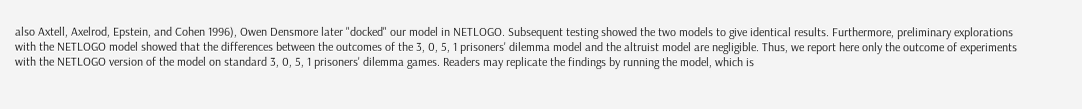also Axtell, Axelrod, Epstein, and Cohen 1996), Owen Densmore later "docked" our model in NETLOGO. Subsequent testing showed the two models to give identical results. Furthermore, preliminary explorations with the NETLOGO model showed that the differences between the outcomes of the 3, 0, 5, 1 prisoners' dilemma model and the altruist model are negligible. Thus, we report here only the outcome of experiments with the NETLOGO version of the model on standard 3, 0, 5, 1 prisoners' dilemma games. Readers may replicate the findings by running the model, which is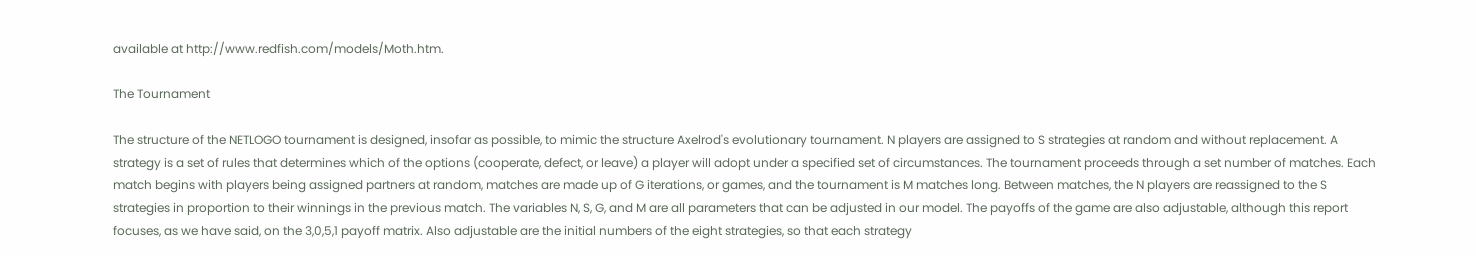available at http://www.redfish.com/models/Moth.htm.

The Tournament

The structure of the NETLOGO tournament is designed, insofar as possible, to mimic the structure Axelrod's evolutionary tournament. N players are assigned to S strategies at random and without replacement. A strategy is a set of rules that determines which of the options (cooperate, defect, or leave) a player will adopt under a specified set of circumstances. The tournament proceeds through a set number of matches. Each match begins with players being assigned partners at random, matches are made up of G iterations, or games, and the tournament is M matches long. Between matches, the N players are reassigned to the S strategies in proportion to their winnings in the previous match. The variables N, S, G, and M are all parameters that can be adjusted in our model. The payoffs of the game are also adjustable, although this report focuses, as we have said, on the 3,0,5,1 payoff matrix. Also adjustable are the initial numbers of the eight strategies, so that each strategy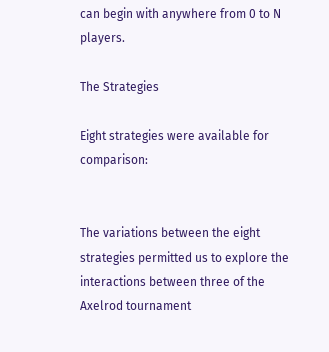can begin with anywhere from 0 to N players.

The Strategies

Eight strategies were available for comparison:


The variations between the eight strategies permitted us to explore the interactions between three of the Axelrod tournament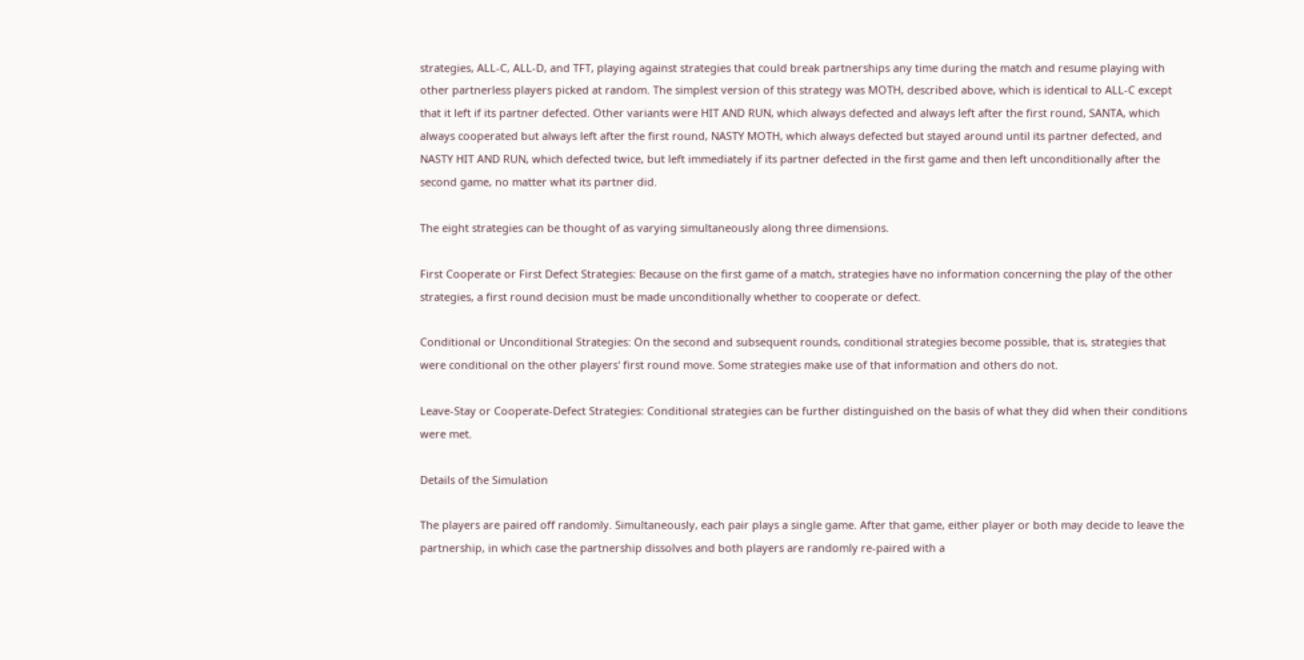strategies, ALL-C, ALL-D, and TFT, playing against strategies that could break partnerships any time during the match and resume playing with other partnerless players picked at random. The simplest version of this strategy was MOTH, described above, which is identical to ALL-C except that it left if its partner defected. Other variants were HIT AND RUN, which always defected and always left after the first round, SANTA, which always cooperated but always left after the first round, NASTY MOTH, which always defected but stayed around until its partner defected, and NASTY HIT AND RUN, which defected twice, but left immediately if its partner defected in the first game and then left unconditionally after the second game, no matter what its partner did.

The eight strategies can be thought of as varying simultaneously along three dimensions.

First Cooperate or First Defect Strategies: Because on the first game of a match, strategies have no information concerning the play of the other strategies, a first round decision must be made unconditionally whether to cooperate or defect.

Conditional or Unconditional Strategies: On the second and subsequent rounds, conditional strategies become possible, that is, strategies that were conditional on the other players' first round move. Some strategies make use of that information and others do not.

Leave-Stay or Cooperate-Defect Strategies: Conditional strategies can be further distinguished on the basis of what they did when their conditions were met.

Details of the Simulation

The players are paired off randomly. Simultaneously, each pair plays a single game. After that game, either player or both may decide to leave the partnership, in which case the partnership dissolves and both players are randomly re-paired with a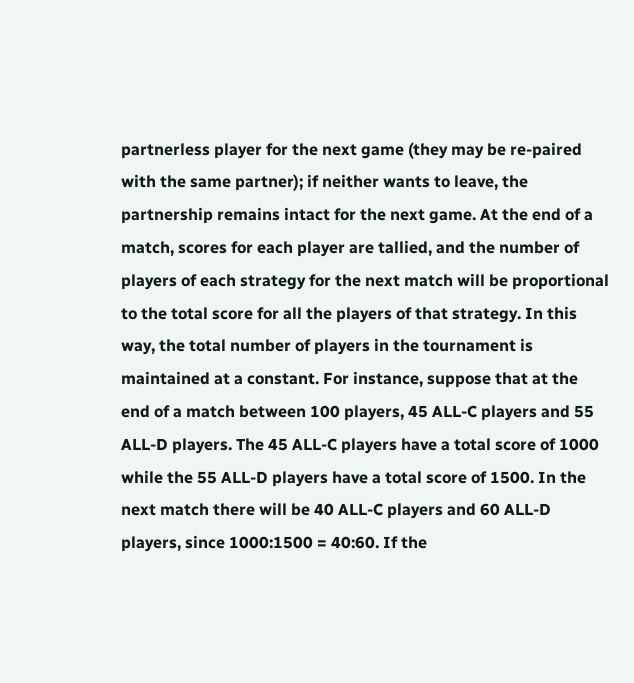partnerless player for the next game (they may be re-paired with the same partner); if neither wants to leave, the partnership remains intact for the next game. At the end of a match, scores for each player are tallied, and the number of players of each strategy for the next match will be proportional to the total score for all the players of that strategy. In this way, the total number of players in the tournament is maintained at a constant. For instance, suppose that at the end of a match between 100 players, 45 ALL-C players and 55 ALL-D players. The 45 ALL-C players have a total score of 1000 while the 55 ALL-D players have a total score of 1500. In the next match there will be 40 ALL-C players and 60 ALL-D players, since 1000:1500 = 40:60. If the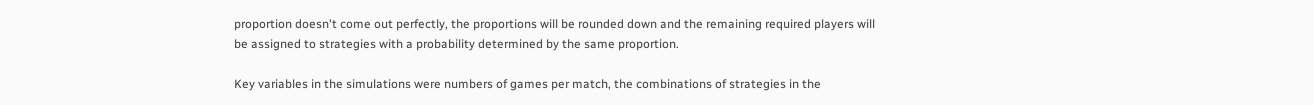proportion doesn't come out perfectly, the proportions will be rounded down and the remaining required players will be assigned to strategies with a probability determined by the same proportion.

Key variables in the simulations were numbers of games per match, the combinations of strategies in the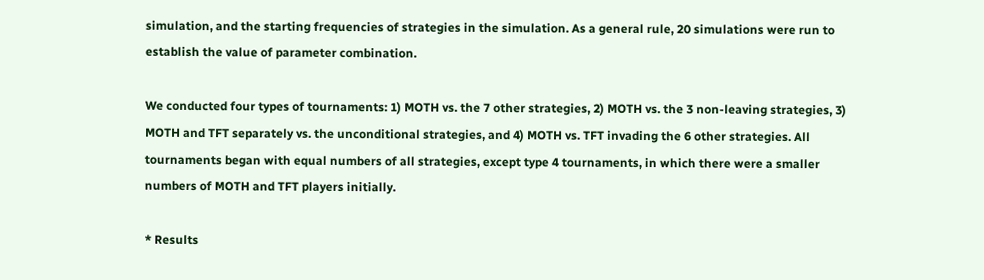simulation, and the starting frequencies of strategies in the simulation. As a general rule, 20 simulations were run to establish the value of parameter combination.

We conducted four types of tournaments: 1) MOTH vs. the 7 other strategies, 2) MOTH vs. the 3 non-leaving strategies, 3) MOTH and TFT separately vs. the unconditional strategies, and 4) MOTH vs. TFT invading the 6 other strategies. All tournaments began with equal numbers of all strategies, except type 4 tournaments, in which there were a smaller numbers of MOTH and TFT players initially.

* Results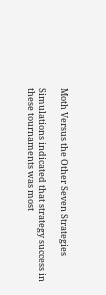Moth Versus the Other Seven Strategies

Simulations indicated that strategy success in these tournaments was most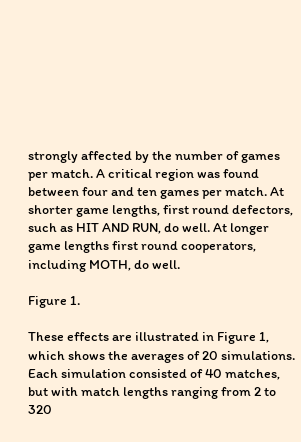strongly affected by the number of games per match. A critical region was found between four and ten games per match. At shorter game lengths, first round defectors, such as HIT AND RUN, do well. At longer game lengths first round cooperators, including MOTH, do well.

Figure 1.

These effects are illustrated in Figure 1, which shows the averages of 20 simulations. Each simulation consisted of 40 matches, but with match lengths ranging from 2 to 320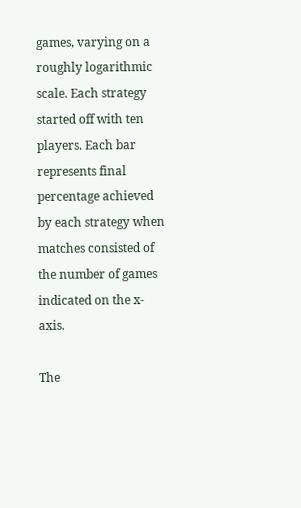games, varying on a roughly logarithmic scale. Each strategy started off with ten players. Each bar represents final percentage achieved by each strategy when matches consisted of the number of games indicated on the x-axis.

The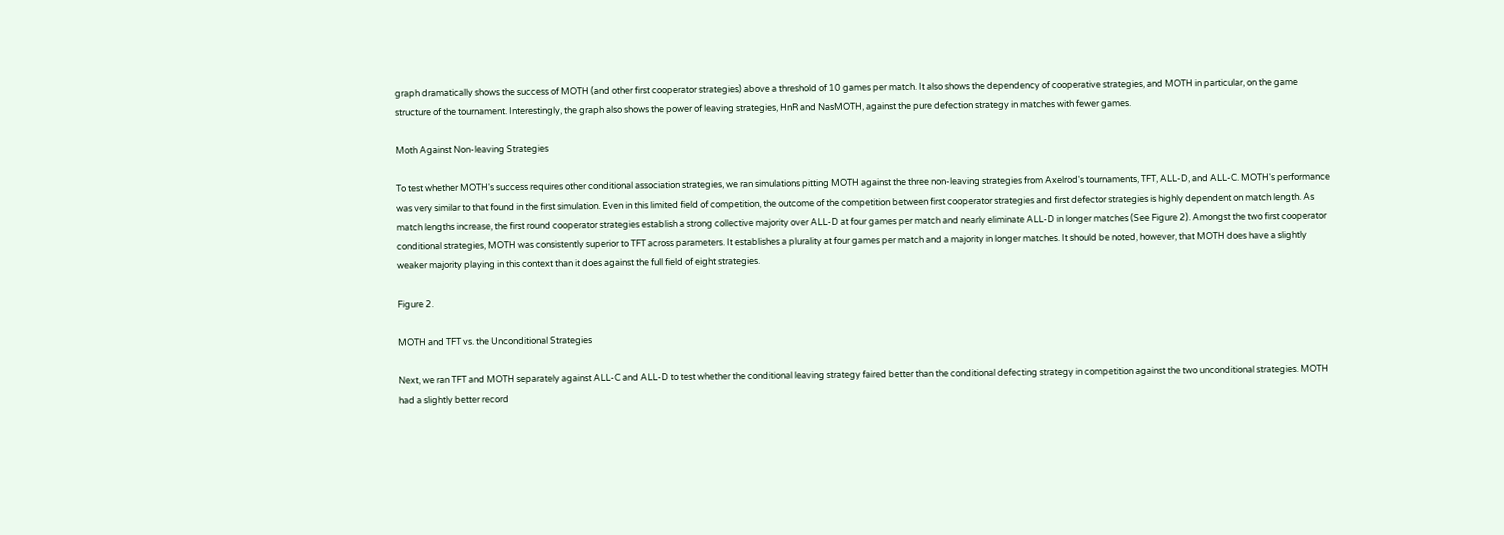graph dramatically shows the success of MOTH (and other first cooperator strategies) above a threshold of 10 games per match. It also shows the dependency of cooperative strategies, and MOTH in particular, on the game structure of the tournament. Interestingly, the graph also shows the power of leaving strategies, HnR and NasMOTH, against the pure defection strategy in matches with fewer games.

Moth Against Non-leaving Strategies

To test whether MOTH's success requires other conditional association strategies, we ran simulations pitting MOTH against the three non-leaving strategies from Axelrod's tournaments, TFT, ALL-D, and ALL-C. MOTH's performance was very similar to that found in the first simulation. Even in this limited field of competition, the outcome of the competition between first cooperator strategies and first defector strategies is highly dependent on match length. As match lengths increase, the first round cooperator strategies establish a strong collective majority over ALL-D at four games per match and nearly eliminate ALL-D in longer matches (See Figure 2). Amongst the two first cooperator conditional strategies, MOTH was consistently superior to TFT across parameters. It establishes a plurality at four games per match and a majority in longer matches. It should be noted, however, that MOTH does have a slightly weaker majority playing in this context than it does against the full field of eight strategies.

Figure 2.

MOTH and TFT vs. the Unconditional Strategies

Next, we ran TFT and MOTH separately against ALL-C and ALL-D to test whether the conditional leaving strategy faired better than the conditional defecting strategy in competition against the two unconditional strategies. MOTH had a slightly better record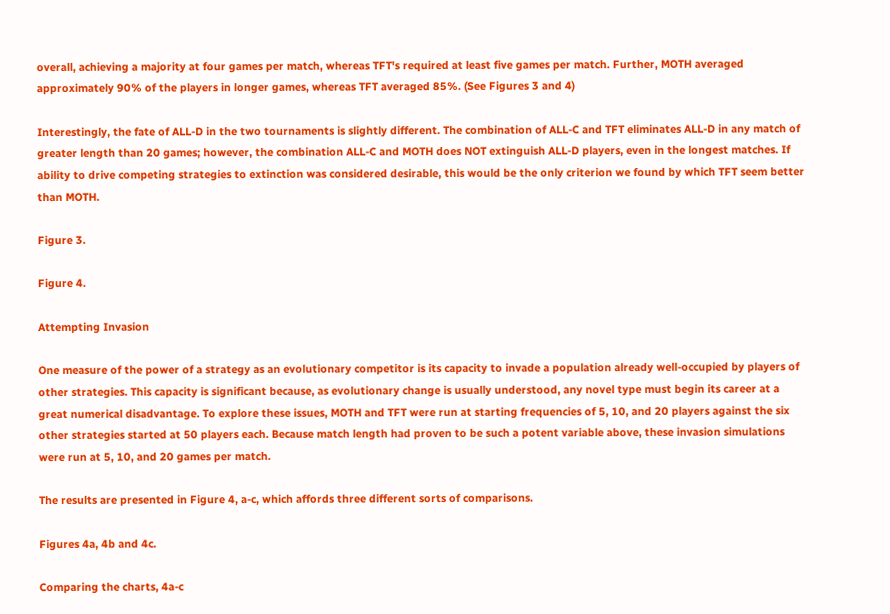overall, achieving a majority at four games per match, whereas TFT's required at least five games per match. Further, MOTH averaged approximately 90% of the players in longer games, whereas TFT averaged 85%. (See Figures 3 and 4)

Interestingly, the fate of ALL-D in the two tournaments is slightly different. The combination of ALL-C and TFT eliminates ALL-D in any match of greater length than 20 games; however, the combination ALL-C and MOTH does NOT extinguish ALL-D players, even in the longest matches. If ability to drive competing strategies to extinction was considered desirable, this would be the only criterion we found by which TFT seem better than MOTH.

Figure 3.

Figure 4.

Attempting Invasion

One measure of the power of a strategy as an evolutionary competitor is its capacity to invade a population already well-occupied by players of other strategies. This capacity is significant because, as evolutionary change is usually understood, any novel type must begin its career at a great numerical disadvantage. To explore these issues, MOTH and TFT were run at starting frequencies of 5, 10, and 20 players against the six other strategies started at 50 players each. Because match length had proven to be such a potent variable above, these invasion simulations were run at 5, 10, and 20 games per match.

The results are presented in Figure 4, a-c, which affords three different sorts of comparisons.

Figures 4a, 4b and 4c.

Comparing the charts, 4a-c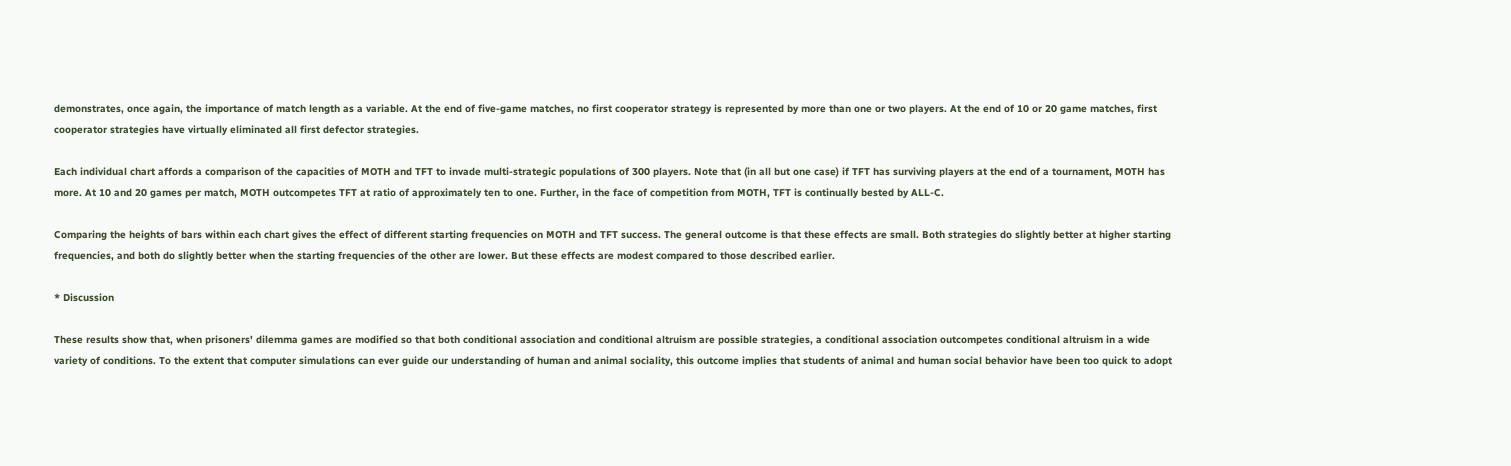demonstrates, once again, the importance of match length as a variable. At the end of five-game matches, no first cooperator strategy is represented by more than one or two players. At the end of 10 or 20 game matches, first cooperator strategies have virtually eliminated all first defector strategies.

Each individual chart affords a comparison of the capacities of MOTH and TFT to invade multi-strategic populations of 300 players. Note that (in all but one case) if TFT has surviving players at the end of a tournament, MOTH has more. At 10 and 20 games per match, MOTH outcompetes TFT at ratio of approximately ten to one. Further, in the face of competition from MOTH, TFT is continually bested by ALL-C.

Comparing the heights of bars within each chart gives the effect of different starting frequencies on MOTH and TFT success. The general outcome is that these effects are small. Both strategies do slightly better at higher starting frequencies, and both do slightly better when the starting frequencies of the other are lower. But these effects are modest compared to those described earlier.

* Discussion

These results show that, when prisoners' dilemma games are modified so that both conditional association and conditional altruism are possible strategies, a conditional association outcompetes conditional altruism in a wide variety of conditions. To the extent that computer simulations can ever guide our understanding of human and animal sociality, this outcome implies that students of animal and human social behavior have been too quick to adopt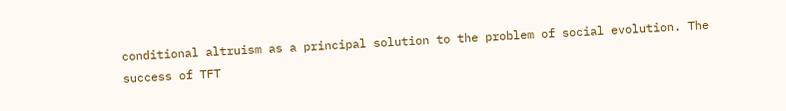conditional altruism as a principal solution to the problem of social evolution. The success of TFT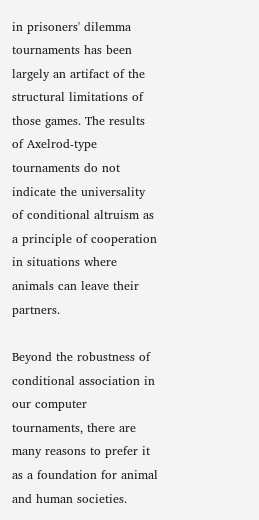in prisoners' dilemma tournaments has been largely an artifact of the structural limitations of those games. The results of Axelrod-type tournaments do not indicate the universality of conditional altruism as a principle of cooperation in situations where animals can leave their partners.

Beyond the robustness of conditional association in our computer tournaments, there are many reasons to prefer it as a foundation for animal and human societies.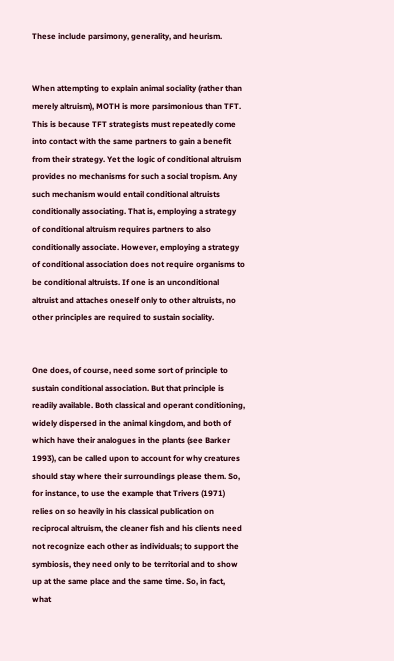These include parsimony, generality, and heurism.


When attempting to explain animal sociality (rather than merely altruism), MOTH is more parsimonious than TFT. This is because TFT strategists must repeatedly come into contact with the same partners to gain a benefit from their strategy. Yet the logic of conditional altruism provides no mechanisms for such a social tropism. Any such mechanism would entail conditional altruists conditionally associating. That is, employing a strategy of conditional altruism requires partners to also conditionally associate. However, employing a strategy of conditional association does not require organisms to be conditional altruists. If one is an unconditional altruist and attaches oneself only to other altruists, no other principles are required to sustain sociality.


One does, of course, need some sort of principle to sustain conditional association. But that principle is readily available. Both classical and operant conditioning, widely dispersed in the animal kingdom, and both of which have their analogues in the plants (see Barker 1993), can be called upon to account for why creatures should stay where their surroundings please them. So, for instance, to use the example that Trivers (1971) relies on so heavily in his classical publication on reciprocal altruism, the cleaner fish and his clients need not recognize each other as individuals; to support the symbiosis, they need only to be territorial and to show up at the same place and the same time. So, in fact, what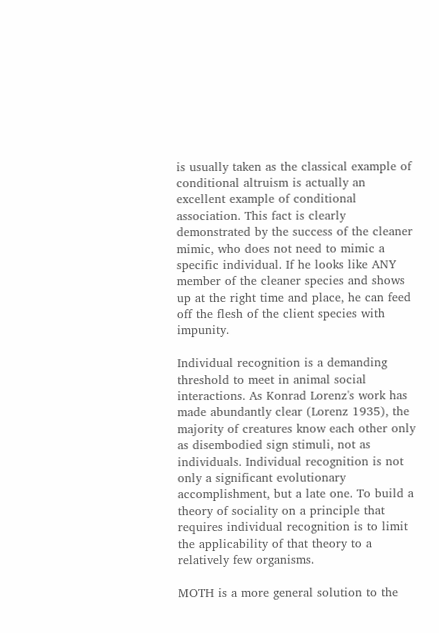is usually taken as the classical example of conditional altruism is actually an excellent example of conditional association. This fact is clearly demonstrated by the success of the cleaner mimic, who does not need to mimic a specific individual. If he looks like ANY member of the cleaner species and shows up at the right time and place, he can feed off the flesh of the client species with impunity.

Individual recognition is a demanding threshold to meet in animal social interactions. As Konrad Lorenz's work has made abundantly clear (Lorenz 1935), the majority of creatures know each other only as disembodied sign stimuli, not as individuals. Individual recognition is not only a significant evolutionary accomplishment, but a late one. To build a theory of sociality on a principle that requires individual recognition is to limit the applicability of that theory to a relatively few organisms.

MOTH is a more general solution to the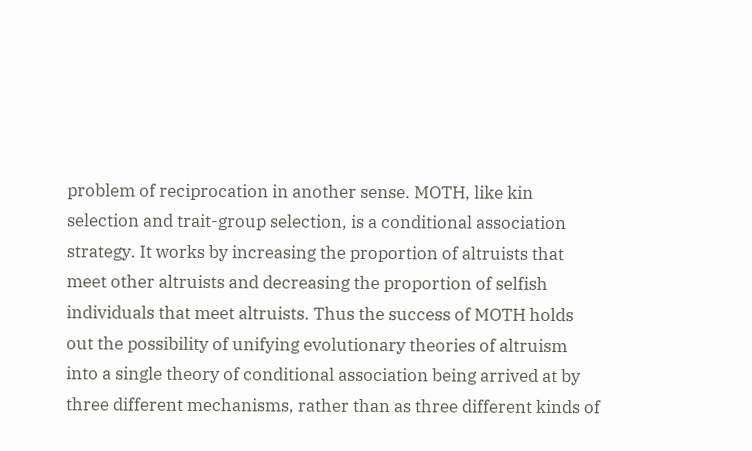problem of reciprocation in another sense. MOTH, like kin selection and trait-group selection, is a conditional association strategy. It works by increasing the proportion of altruists that meet other altruists and decreasing the proportion of selfish individuals that meet altruists. Thus the success of MOTH holds out the possibility of unifying evolutionary theories of altruism into a single theory of conditional association being arrived at by three different mechanisms, rather than as three different kinds of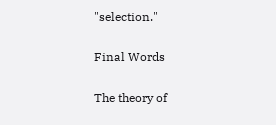"selection."

Final Words

The theory of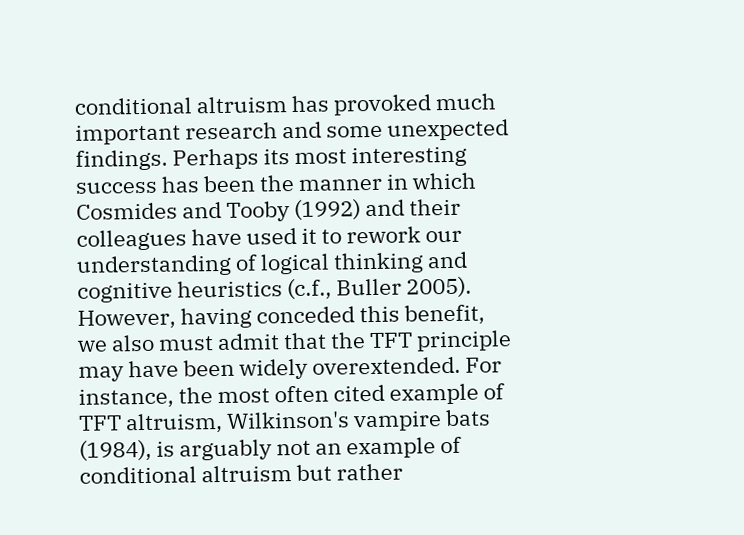conditional altruism has provoked much important research and some unexpected findings. Perhaps its most interesting success has been the manner in which Cosmides and Tooby (1992) and their colleagues have used it to rework our understanding of logical thinking and cognitive heuristics (c.f., Buller 2005). However, having conceded this benefit, we also must admit that the TFT principle may have been widely overextended. For instance, the most often cited example of TFT altruism, Wilkinson's vampire bats (1984), is arguably not an example of conditional altruism but rather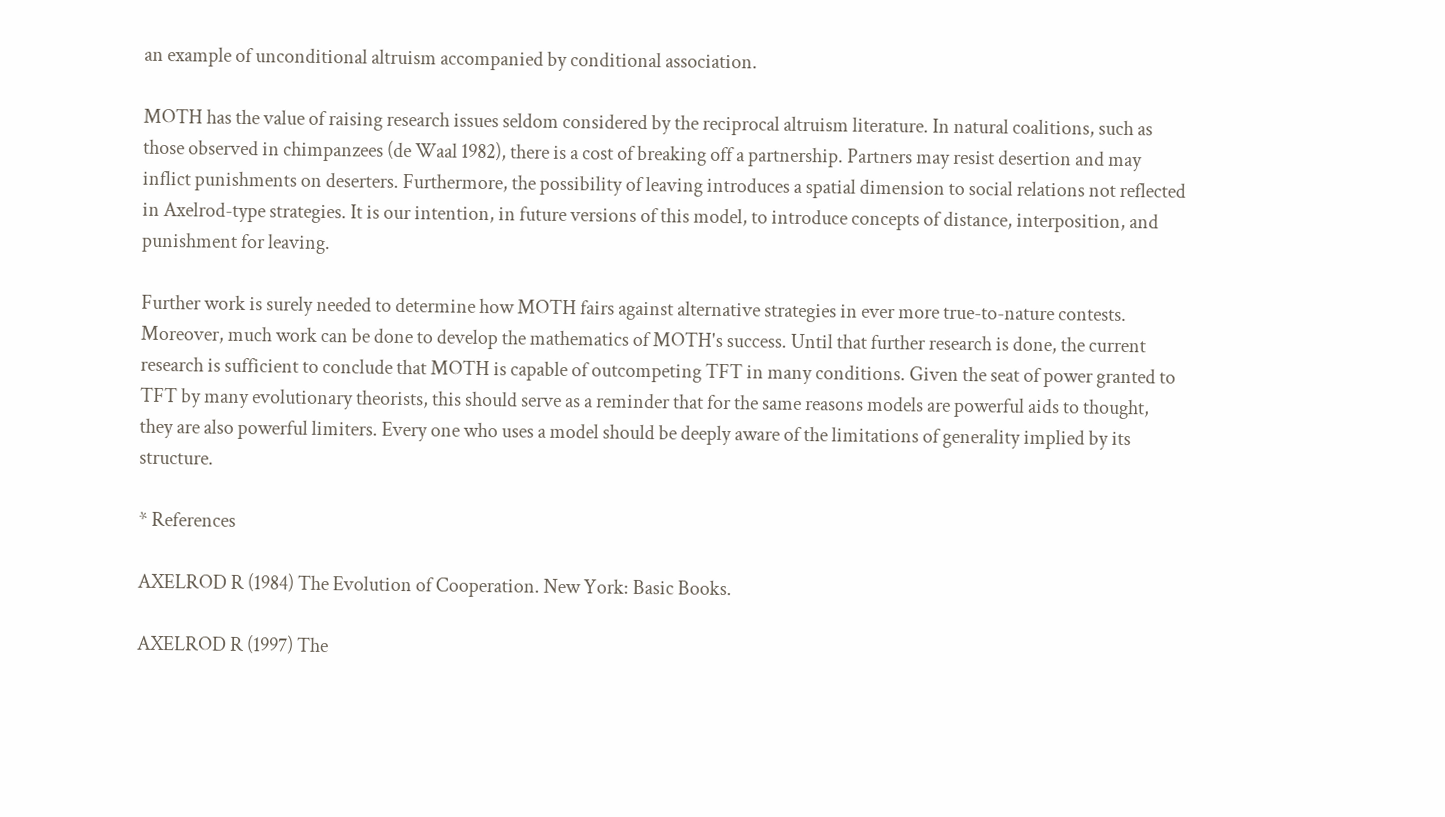an example of unconditional altruism accompanied by conditional association.

MOTH has the value of raising research issues seldom considered by the reciprocal altruism literature. In natural coalitions, such as those observed in chimpanzees (de Waal 1982), there is a cost of breaking off a partnership. Partners may resist desertion and may inflict punishments on deserters. Furthermore, the possibility of leaving introduces a spatial dimension to social relations not reflected in Axelrod-type strategies. It is our intention, in future versions of this model, to introduce concepts of distance, interposition, and punishment for leaving.

Further work is surely needed to determine how MOTH fairs against alternative strategies in ever more true-to-nature contests. Moreover, much work can be done to develop the mathematics of MOTH's success. Until that further research is done, the current research is sufficient to conclude that MOTH is capable of outcompeting TFT in many conditions. Given the seat of power granted to TFT by many evolutionary theorists, this should serve as a reminder that for the same reasons models are powerful aids to thought, they are also powerful limiters. Every one who uses a model should be deeply aware of the limitations of generality implied by its structure.

* References

AXELROD R (1984) The Evolution of Cooperation. New York: Basic Books.

AXELROD R (1997) The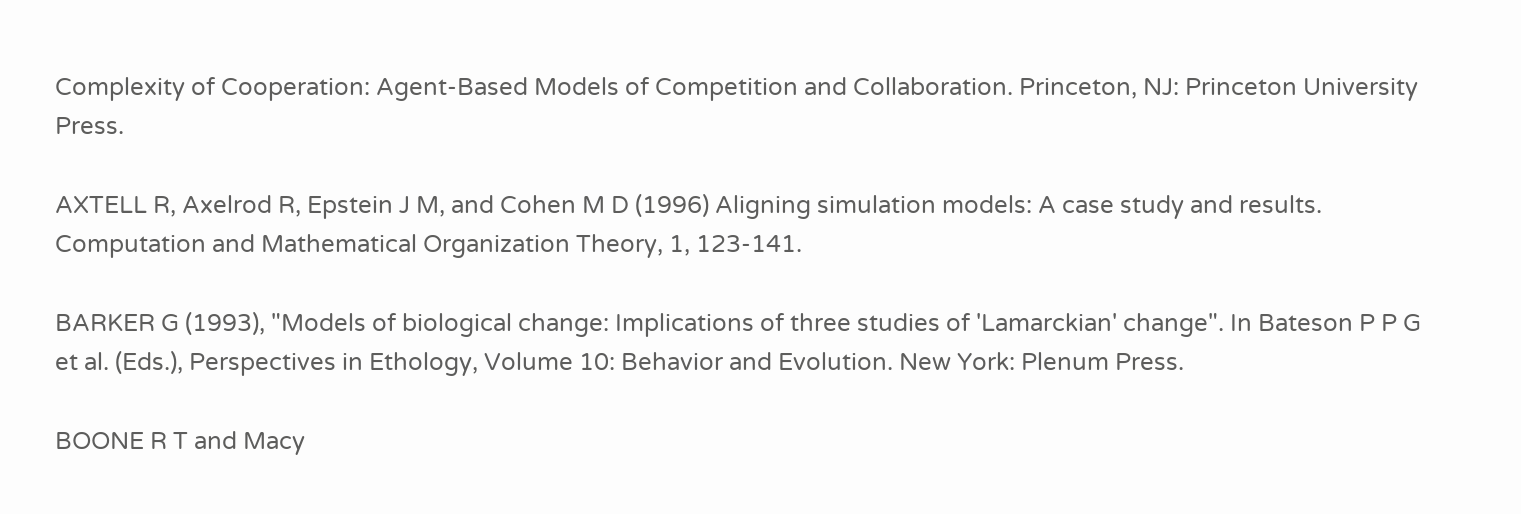Complexity of Cooperation: Agent-Based Models of Competition and Collaboration. Princeton, NJ: Princeton University Press.

AXTELL R, Axelrod R, Epstein J M, and Cohen M D (1996) Aligning simulation models: A case study and results. Computation and Mathematical Organization Theory, 1, 123-141.

BARKER G (1993), "Models of biological change: Implications of three studies of 'Lamarckian' change". In Bateson P P G et al. (Eds.), Perspectives in Ethology, Volume 10: Behavior and Evolution. New York: Plenum Press.

BOONE R T and Macy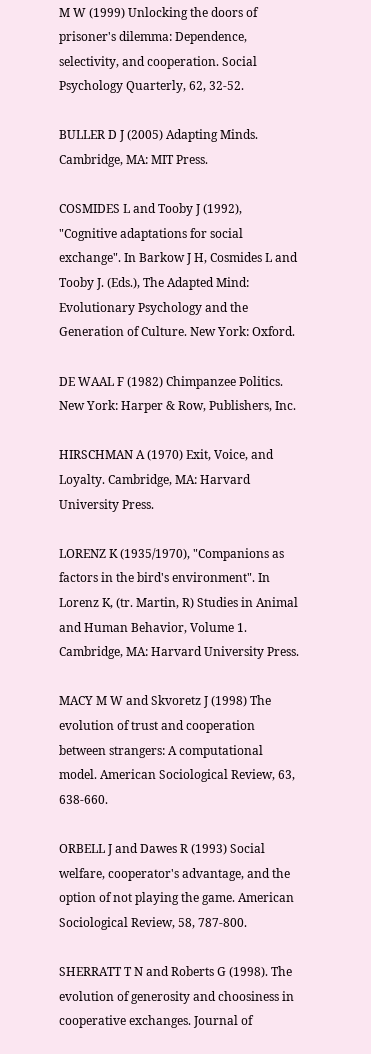M W (1999) Unlocking the doors of prisoner's dilemma: Dependence, selectivity, and cooperation. Social Psychology Quarterly, 62, 32-52.

BULLER D J (2005) Adapting Minds. Cambridge, MA: MIT Press.

COSMIDES L and Tooby J (1992), "Cognitive adaptations for social exchange". In Barkow J H, Cosmides L and Tooby J. (Eds.), The Adapted Mind: Evolutionary Psychology and the Generation of Culture. New York: Oxford.

DE WAAL F (1982) Chimpanzee Politics. New York: Harper & Row, Publishers, Inc.

HIRSCHMAN A (1970) Exit, Voice, and Loyalty. Cambridge, MA: Harvard University Press.

LORENZ K (1935/1970), "Companions as factors in the bird's environment". In Lorenz K, (tr. Martin, R) Studies in Animal and Human Behavior, Volume 1. Cambridge, MA: Harvard University Press.

MACY M W and Skvoretz J (1998) The evolution of trust and cooperation between strangers: A computational model. American Sociological Review, 63, 638-660.

ORBELL J and Dawes R (1993) Social welfare, cooperator's advantage, and the option of not playing the game. American Sociological Review, 58, 787-800.

SHERRATT T N and Roberts G (1998). The evolution of generosity and choosiness in cooperative exchanges. Journal of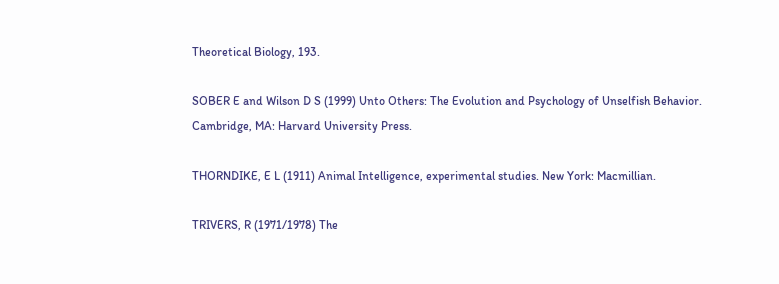Theoretical Biology, 193.

SOBER E and Wilson D S (1999) Unto Others: The Evolution and Psychology of Unselfish Behavior. Cambridge, MA: Harvard University Press.

THORNDIKE, E L (1911) Animal Intelligence, experimental studies. New York: Macmillian.

TRIVERS, R (1971/1978) The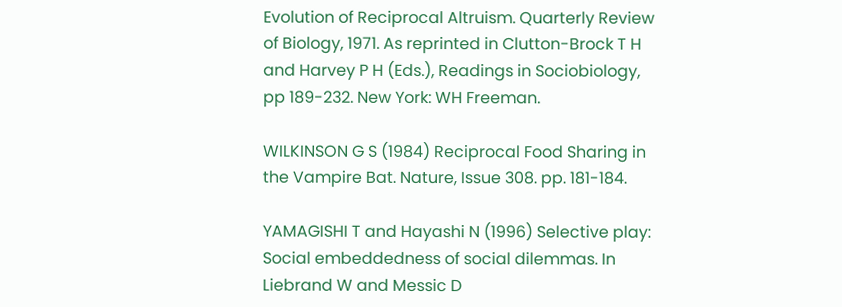Evolution of Reciprocal Altruism. Quarterly Review of Biology, 1971. As reprinted in Clutton-Brock T H and Harvey P H (Eds.), Readings in Sociobiology, pp 189-232. New York: WH Freeman.

WILKINSON G S (1984) Reciprocal Food Sharing in the Vampire Bat. Nature, Issue 308. pp. 181-184.

YAMAGISHI T and Hayashi N (1996) Selective play: Social embeddedness of social dilemmas. In Liebrand W and Messic D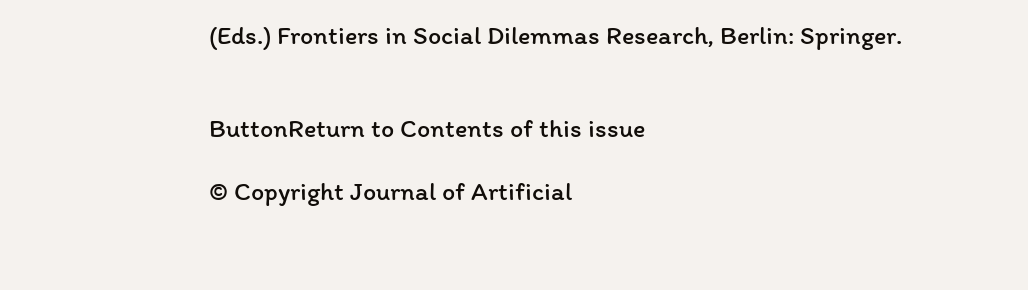(Eds.) Frontiers in Social Dilemmas Research, Berlin: Springer.


ButtonReturn to Contents of this issue

© Copyright Journal of Artificial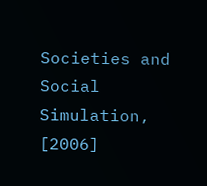Societies and Social Simulation, [2006]